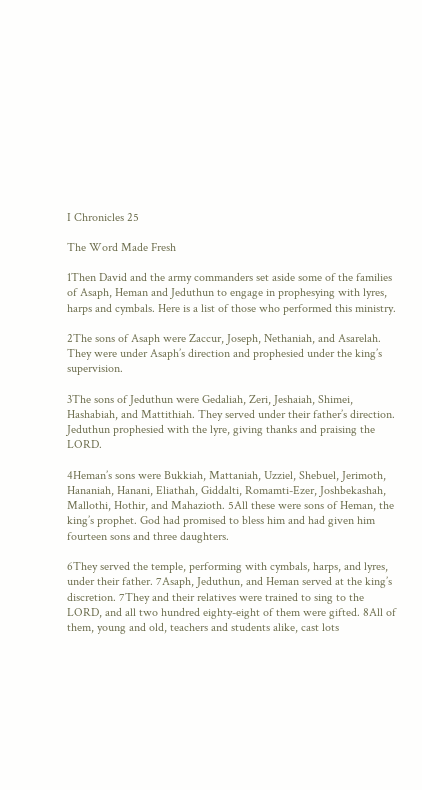I Chronicles 25

The Word Made Fresh

1Then David and the army commanders set aside some of the families of Asaph, Heman and Jeduthun to engage in prophesying with lyres, harps and cymbals. Here is a list of those who performed this ministry.

2The sons of Asaph were Zaccur, Joseph, Nethaniah, and Asarelah. They were under Asaph’s direction and prophesied under the king’s supervision.

3The sons of Jeduthun were Gedaliah, Zeri, Jeshaiah, Shimei, Hashabiah, and Mattithiah. They served under their father’s direction. Jeduthun prophesied with the lyre, giving thanks and praising the LORD.

4Heman’s sons were Bukkiah, Mattaniah, Uzziel, Shebuel, Jerimoth, Hananiah, Hanani, Eliathah, Giddalti, Romamti-Ezer, Joshbekashah, Mallothi, Hothir, and Mahazioth. 5All these were sons of Heman, the king’s prophet. God had promised to bless him and had given him fourteen sons and three daughters.

6They served the temple, performing with cymbals, harps, and lyres, under their father. 7Asaph, Jeduthun, and Heman served at the king’s discretion. 7They and their relatives were trained to sing to the LORD, and all two hundred eighty-eight of them were gifted. 8All of them, young and old, teachers and students alike, cast lots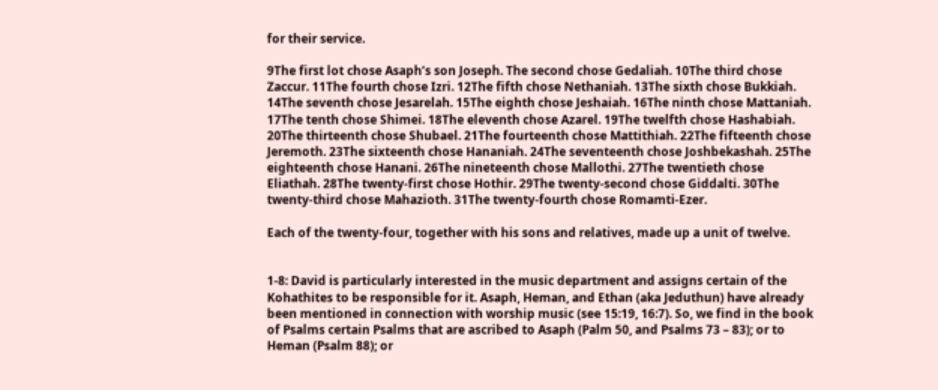for their service.

9The first lot chose Asaph’s son Joseph. The second chose Gedaliah. 10The third chose Zaccur. 11The fourth chose Izri. 12The fifth chose Nethaniah. 13The sixth chose Bukkiah. 14The seventh chose Jesarelah. 15The eighth chose Jeshaiah. 16The ninth chose Mattaniah. 17The tenth chose Shimei. 18The eleventh chose Azarel. 19The twelfth chose Hashabiah. 20The thirteenth chose Shubael. 21The fourteenth chose Mattithiah. 22The fifteenth chose Jeremoth. 23The sixteenth chose Hananiah. 24The seventeenth chose Joshbekashah. 25The eighteenth chose Hanani. 26The nineteenth chose Mallothi. 27The twentieth chose Eliathah. 28The twenty-first chose Hothir. 29The twenty-second chose Giddalti. 30The twenty-third chose Mahazioth. 31The twenty-fourth chose Romamti-Ezer.

Each of the twenty-four, together with his sons and relatives, made up a unit of twelve.


1-8: David is particularly interested in the music department and assigns certain of the Kohathites to be responsible for it. Asaph, Heman, and Ethan (aka Jeduthun) have already been mentioned in connection with worship music (see 15:19, 16:7). So, we find in the book of Psalms certain Psalms that are ascribed to Asaph (Palm 50, and Psalms 73 – 83); or to Heman (Psalm 88); or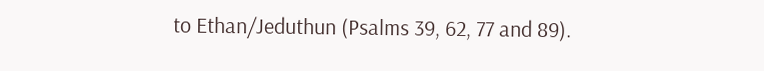to Ethan/Jeduthun (Psalms 39, 62, 77 and 89).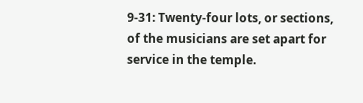9-31: Twenty-four lots, or sections, of the musicians are set apart for service in the temple.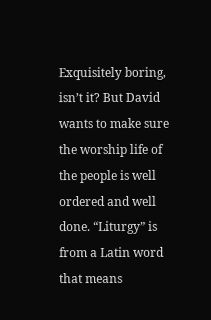Exquisitely boring, isn’t it? But David wants to make sure the worship life of the people is well ordered and well done. “Liturgy” is from a Latin word that means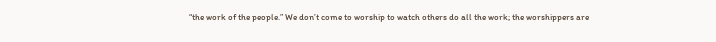“the work of the people.” We don’t come to worship to watch others do all the work; the worshippers are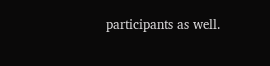participants as well.